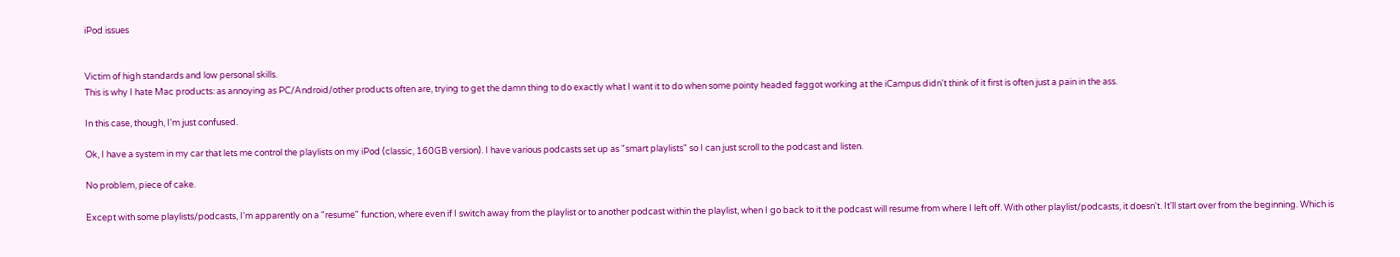iPod issues


Victim of high standards and low personal skills.
This is why I hate Mac products: as annoying as PC/Android/other products often are, trying to get the damn thing to do exactly what I want it to do when some pointy headed faggot working at the iCampus didn't think of it first is often just a pain in the ass.

In this case, though, I'm just confused.

Ok, I have a system in my car that lets me control the playlists on my iPod (classic, 160GB version). I have various podcasts set up as "smart playlists" so I can just scroll to the podcast and listen.

No problem, piece of cake.

Except with some playlists/podcasts, I'm apparently on a "resume" function, where even if I switch away from the playlist or to another podcast within the playlist, when I go back to it the podcast will resume from where I left off. With other playlist/podcasts, it doesn't. It'll start over from the beginning. Which is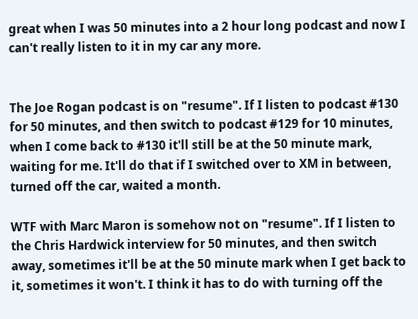great when I was 50 minutes into a 2 hour long podcast and now I can't really listen to it in my car any more.


The Joe Rogan podcast is on "resume". If I listen to podcast #130 for 50 minutes, and then switch to podcast #129 for 10 minutes, when I come back to #130 it'll still be at the 50 minute mark, waiting for me. It'll do that if I switched over to XM in between, turned off the car, waited a month.

WTF with Marc Maron is somehow not on "resume". If I listen to the Chris Hardwick interview for 50 minutes, and then switch away, sometimes it'll be at the 50 minute mark when I get back to it, sometimes it won't. I think it has to do with turning off the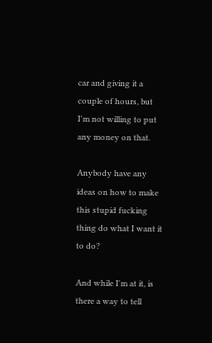car and giving it a couple of hours, but I'm not willing to put any money on that.

Anybody have any ideas on how to make this stupid fucking thing do what I want it to do?

And while I'm at it, is there a way to tell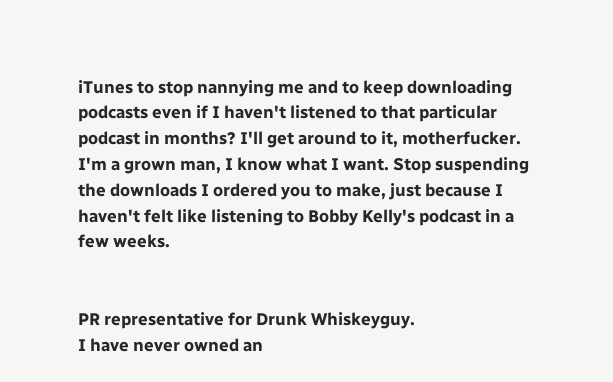iTunes to stop nannying me and to keep downloading podcasts even if I haven't listened to that particular podcast in months? I'll get around to it, motherfucker. I'm a grown man, I know what I want. Stop suspending the downloads I ordered you to make, just because I haven't felt like listening to Bobby Kelly's podcast in a few weeks.


PR representative for Drunk Whiskeyguy.
I have never owned an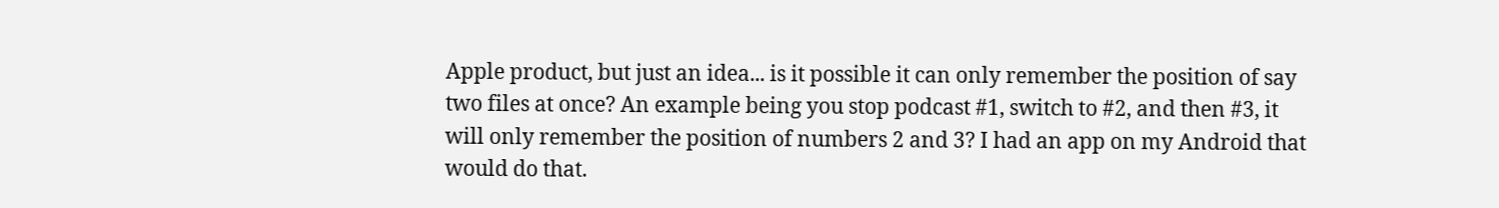Apple product, but just an idea... is it possible it can only remember the position of say two files at once? An example being you stop podcast #1, switch to #2, and then #3, it will only remember the position of numbers 2 and 3? I had an app on my Android that would do that.